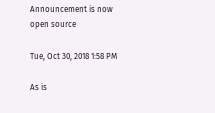Announcement is now open source

Tue, Oct 30, 2018 1:58 PM

As is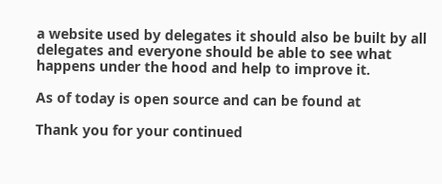a website used by delegates it should also be built by all delegates and everyone should be able to see what happens under the hood and help to improve it.

As of today is open source and can be found at

Thank you for your continued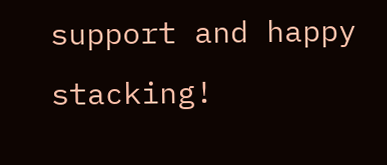support and happy stacking!